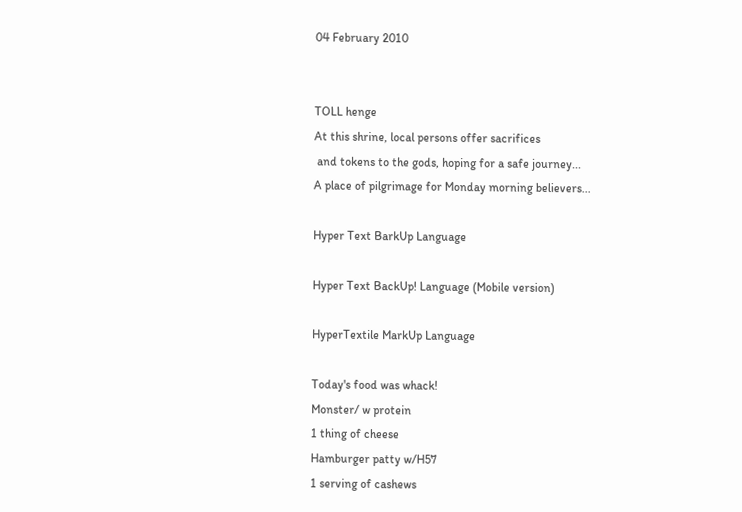04 February 2010


TOLL henge
At this shrine, local persons offer sacrifices
 and tokens to the gods, hoping for a safe journey...
A place of pilgrimage for Monday morning believers...

Hyper Text BarkUp Language

Hyper Text BackUp! Language (Mobile version)

HyperTextile MarkUp Language

Today's food was whack!
Monster/ w protein
1 thing of cheese
Hamburger patty w/H57
1 serving of cashews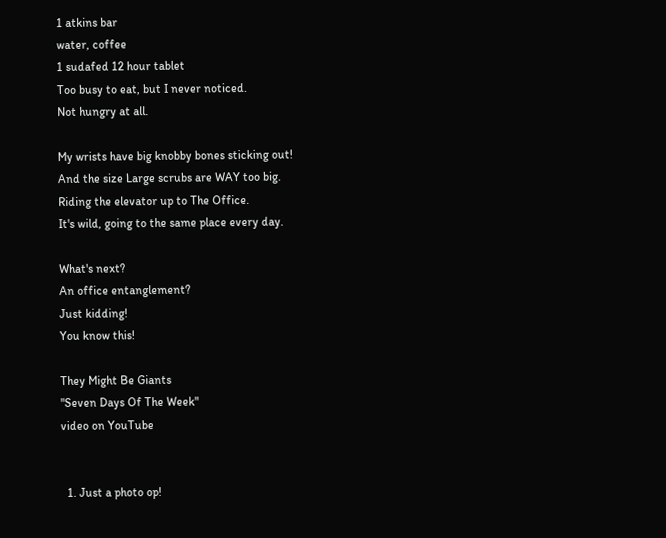1 atkins bar
water, coffee
1 sudafed 12 hour tablet
Too busy to eat, but I never noticed.
Not hungry at all.

My wrists have big knobby bones sticking out!
And the size Large scrubs are WAY too big.
Riding the elevator up to The Office.
It's wild, going to the same place every day.

What's next?
An office entanglement?
Just kidding!
You know this!

They Might Be Giants
"Seven Days Of The Week"
video on YouTube


  1. Just a photo op!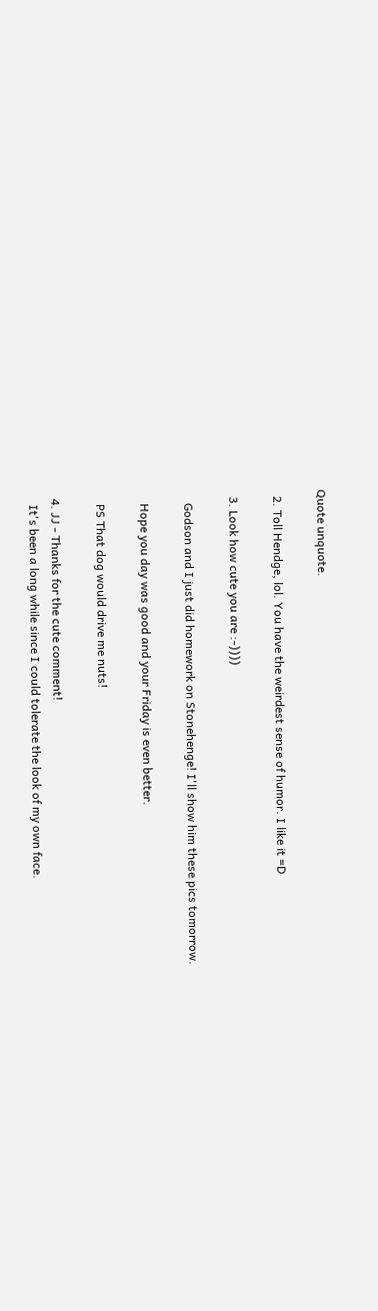Quote unquote.

  2. Toll Hendge, lol. You have the weirdest sense of humor. I like it =D

  3. Look how cute you are :-))))

    Godson and I just did homework on Stonehenge! I'll show him these pics tomorrow.

    Hope you day was good and your Friday is even better.

    PS That dog would drive me nuts!

  4. JJ - Thanks for the cute comment!
    It's been a long while since I could tolerate the look of my own face.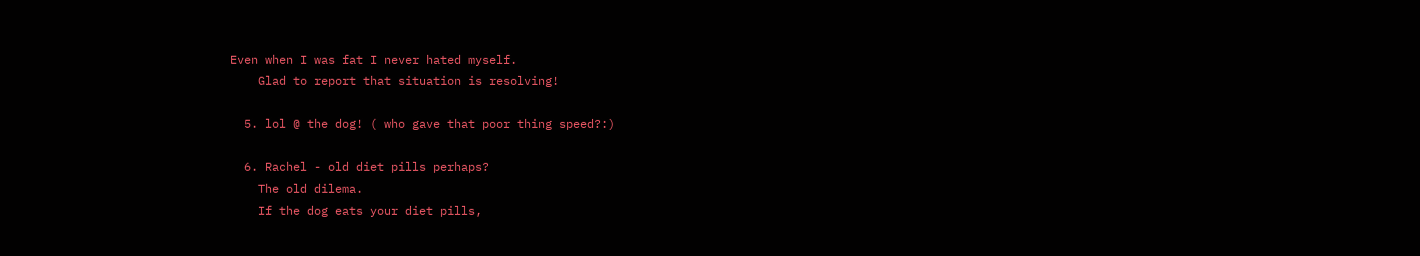Even when I was fat I never hated myself.
    Glad to report that situation is resolving!

  5. lol @ the dog! ( who gave that poor thing speed?:)

  6. Rachel - old diet pills perhaps?
    The old dilema.
    If the dog eats your diet pills,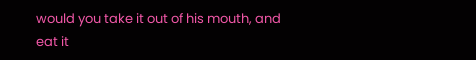would you take it out of his mouth, and eat it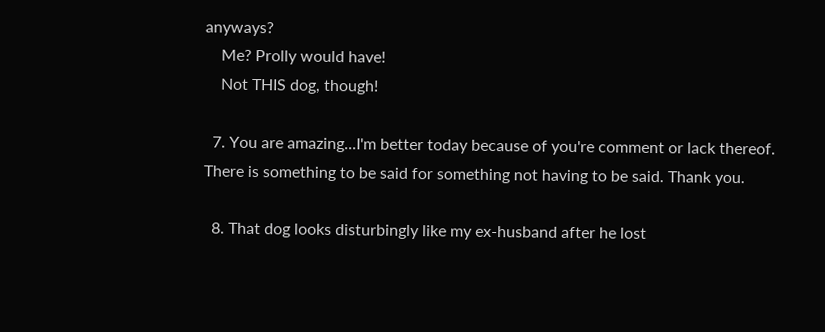anyways?
    Me? Prolly would have!
    Not THIS dog, though!

  7. You are amazing...I'm better today because of you're comment or lack thereof. There is something to be said for something not having to be said. Thank you.

  8. That dog looks disturbingly like my ex-husband after he lost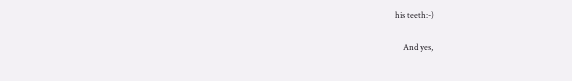his teeth:-)

    And yes,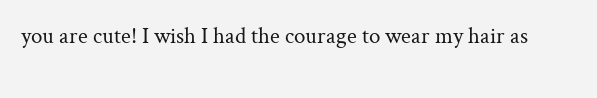you are cute! I wish I had the courage to wear my hair as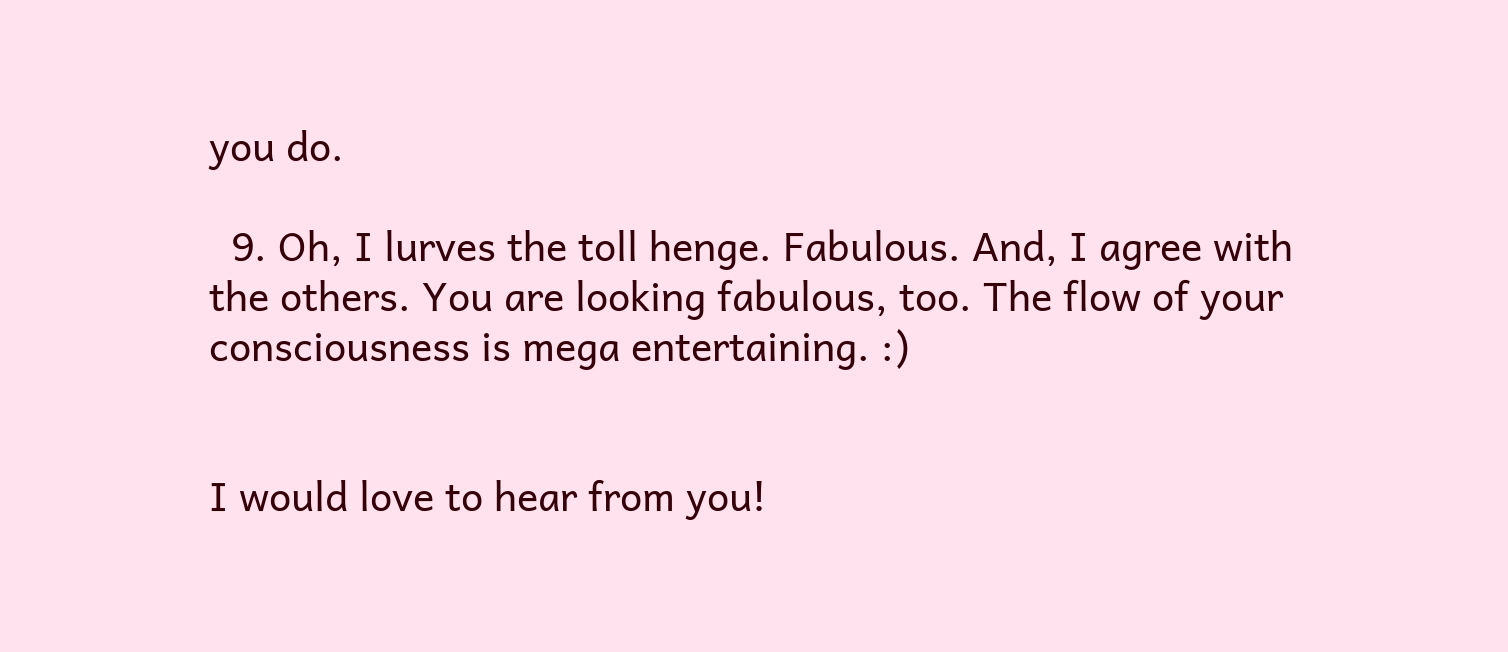you do.

  9. Oh, I lurves the toll henge. Fabulous. And, I agree with the others. You are looking fabulous, too. The flow of your consciousness is mega entertaining. :)


I would love to hear from you!